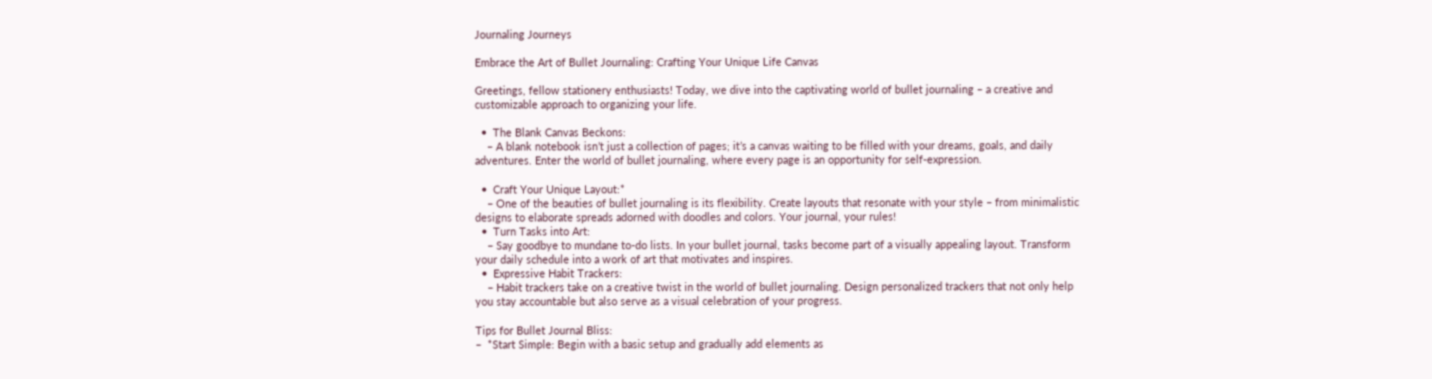Journaling Journeys

Embrace the Art of Bullet Journaling: Crafting Your Unique Life Canvas

Greetings, fellow stationery enthusiasts! Today, we dive into the captivating world of bullet journaling – a creative and customizable approach to organizing your life.

  •  The Blank Canvas Beckons:
    – A blank notebook isn’t just a collection of pages; it’s a canvas waiting to be filled with your dreams, goals, and daily adventures. Enter the world of bullet journaling, where every page is an opportunity for self-expression.

  •  Craft Your Unique Layout:*
    – One of the beauties of bullet journaling is its flexibility. Create layouts that resonate with your style – from minimalistic designs to elaborate spreads adorned with doodles and colors. Your journal, your rules!
  •  Turn Tasks into Art:
    – Say goodbye to mundane to-do lists. In your bullet journal, tasks become part of a visually appealing layout. Transform your daily schedule into a work of art that motivates and inspires.
  •  Expressive Habit Trackers:
    – Habit trackers take on a creative twist in the world of bullet journaling. Design personalized trackers that not only help you stay accountable but also serve as a visual celebration of your progress.

Tips for Bullet Journal Bliss:
–  *Start Simple: Begin with a basic setup and gradually add elements as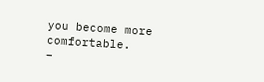you become more comfortable.
–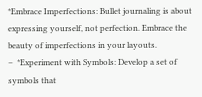*Embrace Imperfections: Bullet journaling is about expressing yourself, not perfection. Embrace the beauty of imperfections in your layouts.
–  *Experiment with Symbols: Develop a set of symbols that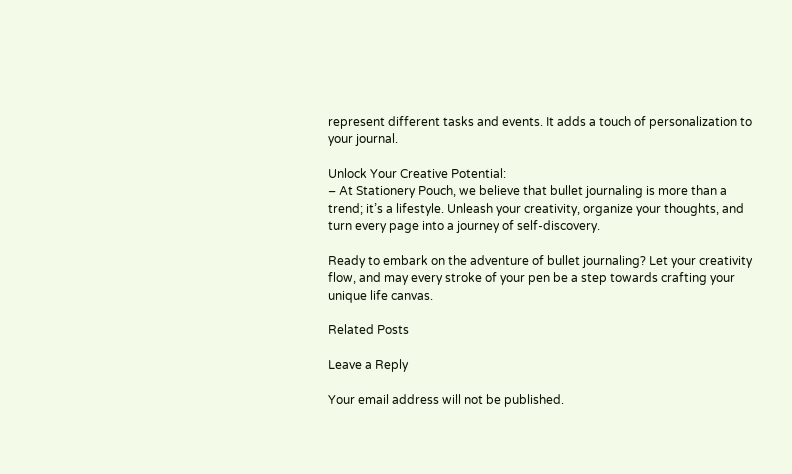represent different tasks and events. It adds a touch of personalization to your journal.

Unlock Your Creative Potential:
– At Stationery Pouch, we believe that bullet journaling is more than a trend; it’s a lifestyle. Unleash your creativity, organize your thoughts, and turn every page into a journey of self-discovery.

Ready to embark on the adventure of bullet journaling? Let your creativity flow, and may every stroke of your pen be a step towards crafting your unique life canvas.

Related Posts

Leave a Reply

Your email address will not be published.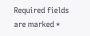Required fields are marked *